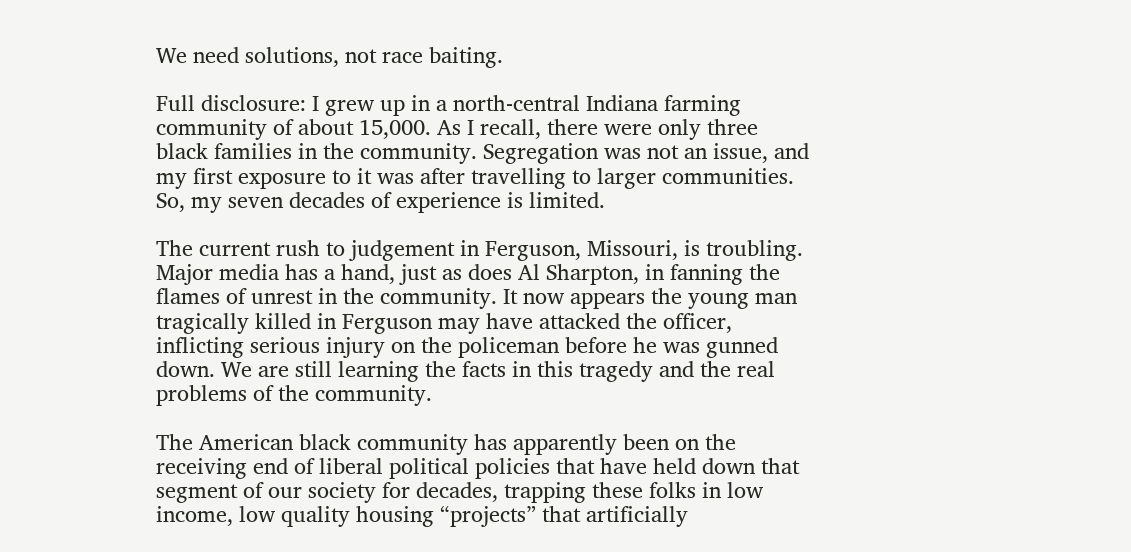We need solutions, not race baiting.

Full disclosure: I grew up in a north-central Indiana farming community of about 15,000. As I recall, there were only three black families in the community. Segregation was not an issue, and my first exposure to it was after travelling to larger communities. So, my seven decades of experience is limited.

The current rush to judgement in Ferguson, Missouri, is troubling. Major media has a hand, just as does Al Sharpton, in fanning the flames of unrest in the community. It now appears the young man tragically killed in Ferguson may have attacked the officer, inflicting serious injury on the policeman before he was gunned down. We are still learning the facts in this tragedy and the real problems of the community.

The American black community has apparently been on the receiving end of liberal political policies that have held down that segment of our society for decades, trapping these folks in low income, low quality housing “projects” that artificially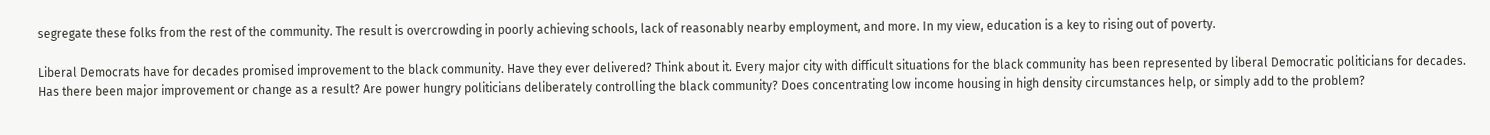segregate these folks from the rest of the community. The result is overcrowding in poorly achieving schools, lack of reasonably nearby employment, and more. In my view, education is a key to rising out of poverty.

Liberal Democrats have for decades promised improvement to the black community. Have they ever delivered? Think about it. Every major city with difficult situations for the black community has been represented by liberal Democratic politicians for decades. Has there been major improvement or change as a result? Are power hungry politicians deliberately controlling the black community? Does concentrating low income housing in high density circumstances help, or simply add to the problem?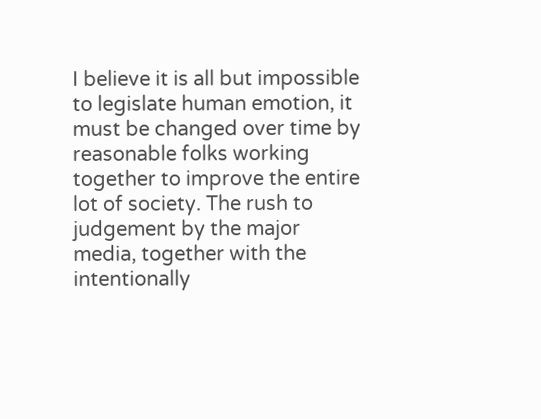I believe it is all but impossible to legislate human emotion, it must be changed over time by reasonable folks working together to improve the entire lot of society. The rush to judgement by the major media, together with the intentionally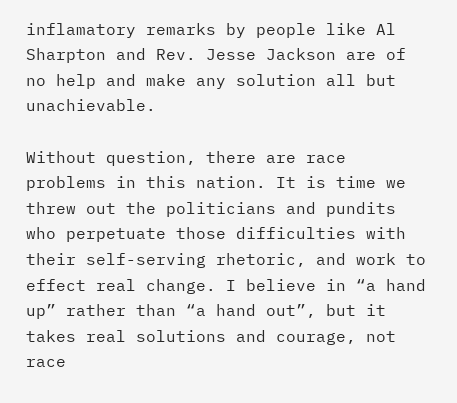inflamatory remarks by people like Al Sharpton and Rev. Jesse Jackson are of no help and make any solution all but unachievable.

Without question, there are race problems in this nation. It is time we threw out the politicians and pundits who perpetuate those difficulties with their self-serving rhetoric, and work to effect real change. I believe in “a hand up” rather than “a hand out”, but it takes real solutions and courage, not race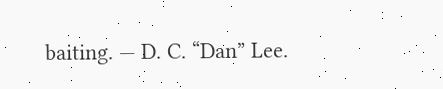baiting. — D. C. “Dan” Lee.